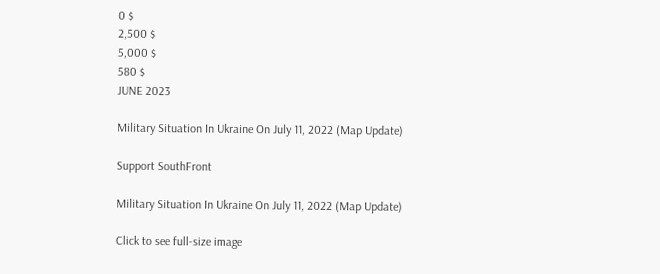0 $
2,500 $
5,000 $
580 $
JUNE 2023

Military Situation In Ukraine On July 11, 2022 (Map Update)

Support SouthFront

Military Situation In Ukraine On July 11, 2022 (Map Update)

Click to see full-size image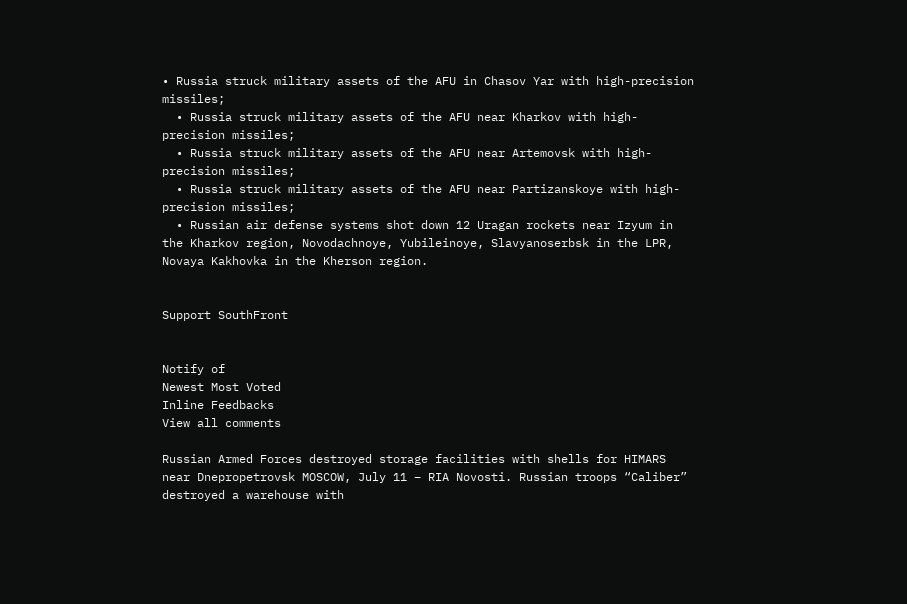• Russia struck military assets of the AFU in Chasov Yar with high-precision missiles;
  • Russia struck military assets of the AFU near Kharkov with high-precision missiles;
  • Russia struck military assets of the AFU near Artemovsk with high-precision missiles;
  • Russia struck military assets of the AFU near Partizanskoye with high-precision missiles;
  • Russian air defense systems shot down 12 Uragan rockets near Izyum in the Kharkov region, Novodachnoye, Yubileinoye, Slavyanoserbsk in the LPR, Novaya Kakhovka in the Kherson region.


Support SouthFront


Notify of
Newest Most Voted
Inline Feedbacks
View all comments

Russian Armed Forces destroyed storage facilities with shells for HIMARS near Dnepropetrovsk MOSCOW, July 11 – RIA Novosti. Russian troops “Caliber” destroyed a warehouse with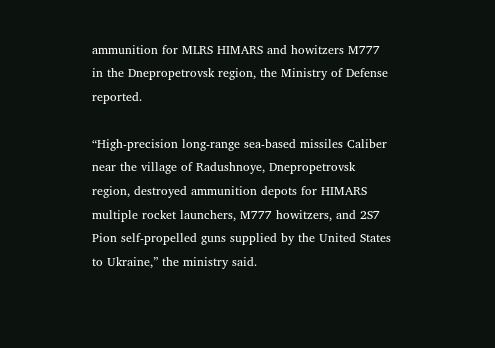ammunition for MLRS HIMARS and howitzers M777 in the Dnepropetrovsk region, the Ministry of Defense reported.

“High-precision long-range sea-based missiles Caliber near the village of Radushnoye, Dnepropetrovsk region, destroyed ammunition depots for HIMARS multiple rocket launchers, M777 howitzers, and 2S7 Pion self-propelled guns supplied by the United States to Ukraine,” the ministry said.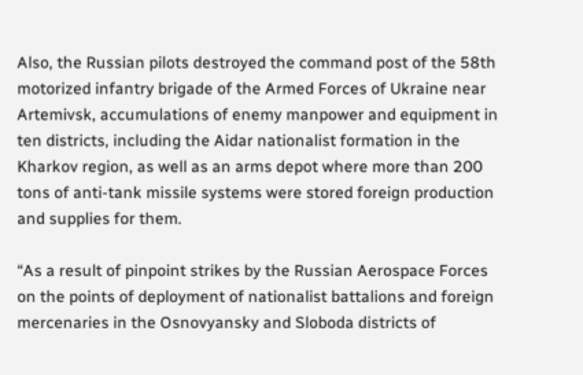Also, the Russian pilots destroyed the command post of the 58th motorized infantry brigade of the Armed Forces of Ukraine near Artemivsk, accumulations of enemy manpower and equipment in ten districts, including the Aidar nationalist formation in the Kharkov region, as well as an arms depot where more than 200 tons of anti-tank missile systems were stored foreign production and supplies for them.

“As a result of pinpoint strikes by the Russian Aerospace Forces on the points of deployment of nationalist battalions and foreign mercenaries in the Osnovyansky and Sloboda districts of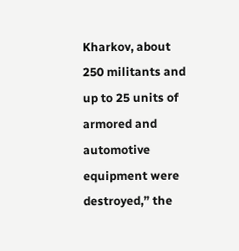Kharkov, about 250 militants and up to 25 units of armored and automotive equipment were destroyed,” the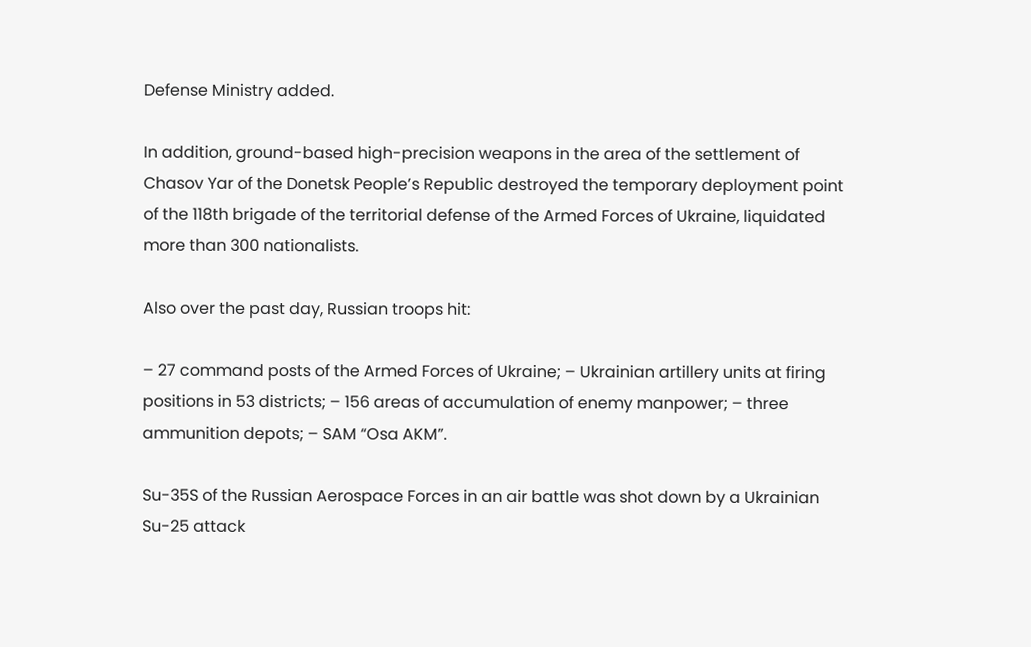Defense Ministry added.

In addition, ground-based high-precision weapons in the area of the settlement of Chasov Yar of the Donetsk People’s Republic destroyed the temporary deployment point of the 118th brigade of the territorial defense of the Armed Forces of Ukraine, liquidated more than 300 nationalists.

Also over the past day, Russian troops hit:

– 27 command posts of the Armed Forces of Ukraine; – Ukrainian artillery units at firing positions in 53 districts; – 156 areas of accumulation of enemy manpower; – three ammunition depots; – SAM “Osa AKM”.

Su-35S of the Russian Aerospace Forces in an air battle was shot down by a Ukrainian Su-25 attack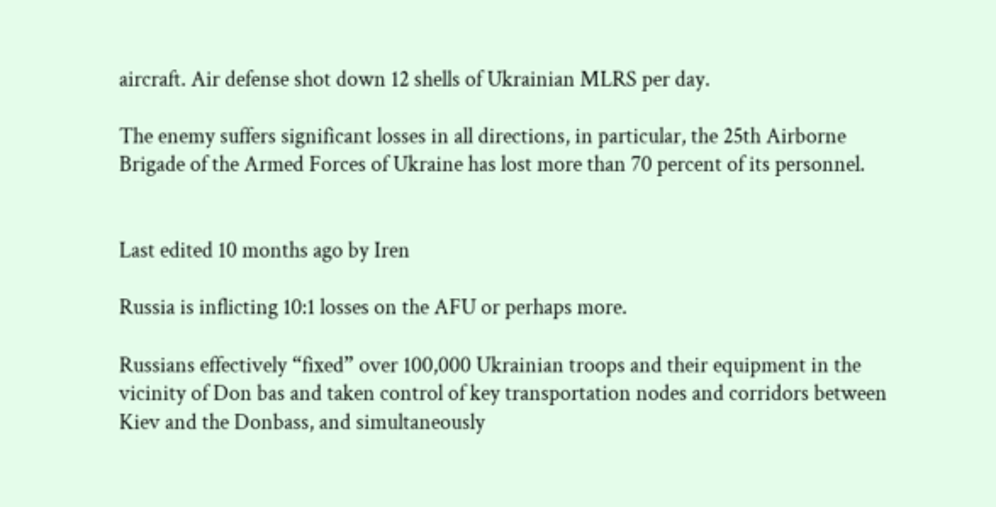aircraft. Air defense shot down 12 shells of Ukrainian MLRS per day.

The enemy suffers significant losses in all directions, in particular, the 25th Airborne Brigade of the Armed Forces of Ukraine has lost more than 70 percent of its personnel.


Last edited 10 months ago by Iren

Russia is inflicting 10:1 losses on the AFU or perhaps more.

Russians effectively “fixed” over 100,000 Ukrainian troops and their equipment in the vicinity of Don bas and taken control of key transportation nodes and corridors between Kiev and the Donbass, and simultaneously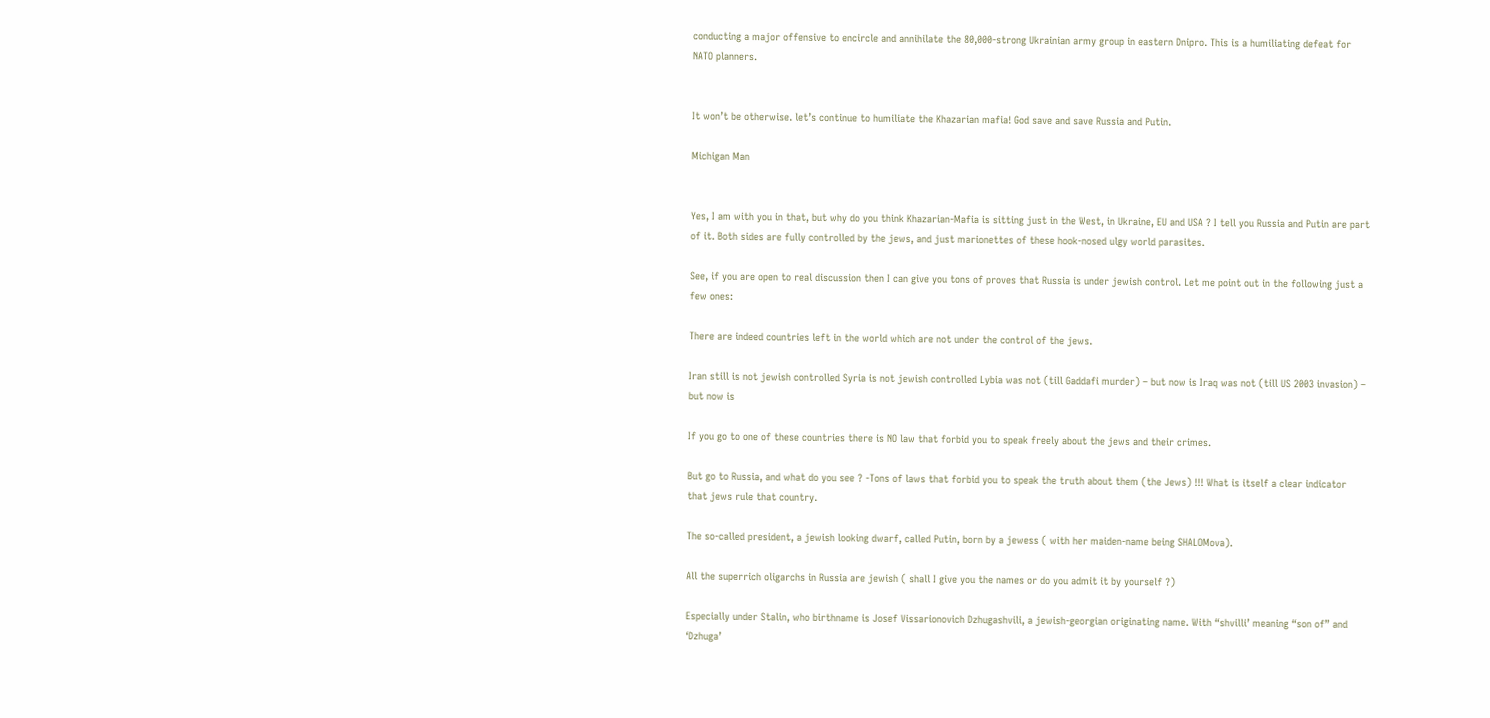conducting a major offensive to encircle and annihilate the 80,000-strong Ukrainian army group in eastern Dnipro. This is a humiliating defeat for NATO planners.


It won’t be otherwise. let’s continue to humiliate the Khazarian mafia! God save and save Russia and Putin.

Michigan Man


Yes, I am with you in that, but why do you think Khazarian-Mafia is sitting just in the West, in Ukraine, EU and USA ? I tell you Russia and Putin are part of it. Both sides are fully controlled by the jews, and just marionettes of these hook-nosed ulgy world parasites.

See, if you are open to real discussion then I can give you tons of proves that Russia is under jewish control. Let me point out in the following just a few ones:

There are indeed countries left in the world which are not under the control of the jews.

Iran still is not jewish controlled Syria is not jewish controlled Lybia was not (till Gaddafi murder) – but now is Iraq was not (till US 2003 invasion) – but now is

If you go to one of these countries there is NO law that forbid you to speak freely about the jews and their crimes.

But go to Russia, and what do you see ? -Tons of laws that forbid you to speak the truth about them (the Jews) !!! What is itself a clear indicator that jews rule that country.

The so-called president, a jewish looking dwarf, called Putin, born by a jewess ( with her maiden-name being SHALOMova).

All the superrich oligarchs in Russia are jewish ( shall I give you the names or do you admit it by yourself ?)

Especially under Stalin, who birthname is Josef Vissarionovich Dzhugashvili, a jewish-georgian originating name. With “shvilli’ meaning “son of” and ‘Dzhuga’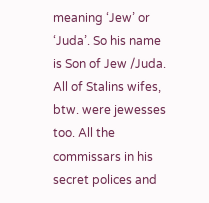meaning ‘Jew’ or ‘Juda’. So his name is Son of Jew /Juda. All of Stalins wifes, btw. were jewesses too. All the commissars in his secret polices and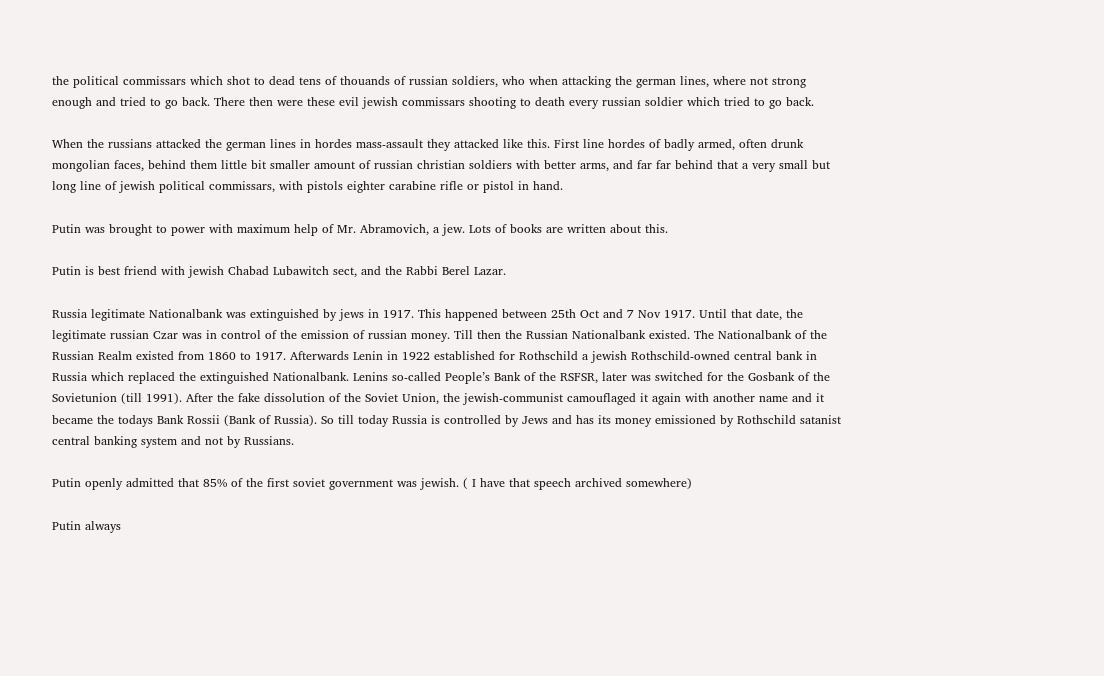the political commissars which shot to dead tens of thouands of russian soldiers, who when attacking the german lines, where not strong enough and tried to go back. There then were these evil jewish commissars shooting to death every russian soldier which tried to go back.

When the russians attacked the german lines in hordes mass-assault they attacked like this. First line hordes of badly armed, often drunk mongolian faces, behind them little bit smaller amount of russian christian soldiers with better arms, and far far behind that a very small but long line of jewish political commissars, with pistols eighter carabine rifle or pistol in hand.

Putin was brought to power with maximum help of Mr. Abramovich, a jew. Lots of books are written about this.

Putin is best friend with jewish Chabad Lubawitch sect, and the Rabbi Berel Lazar.

Russia legitimate Nationalbank was extinguished by jews in 1917. This happened between 25th Oct and 7 Nov 1917. Until that date, the legitimate russian Czar was in control of the emission of russian money. Till then the Russian Nationalbank existed. The Nationalbank of the Russian Realm existed from 1860 to 1917. Afterwards Lenin in 1922 established for Rothschild a jewish Rothschild-owned central bank in Russia which replaced the extinguished Nationalbank. Lenins so-called People’s Bank of the RSFSR, later was switched for the Gosbank of the Sovietunion (till 1991). After the fake dissolution of the Soviet Union, the jewish-communist camouflaged it again with another name and it became the todays Bank Rossii (Bank of Russia). So till today Russia is controlled by Jews and has its money emissioned by Rothschild satanist central banking system and not by Russians.

Putin openly admitted that 85% of the first soviet government was jewish. ( I have that speech archived somewhere)

Putin always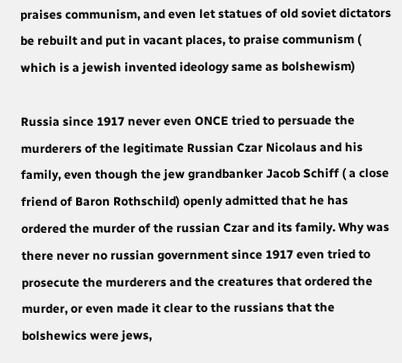praises communism, and even let statues of old soviet dictators be rebuilt and put in vacant places, to praise communism ( which is a jewish invented ideology same as bolshewism)

Russia since 1917 never even ONCE tried to persuade the murderers of the legitimate Russian Czar Nicolaus and his family, even though the jew grandbanker Jacob Schiff ( a close friend of Baron Rothschild) openly admitted that he has ordered the murder of the russian Czar and its family. Why was there never no russian government since 1917 even tried to prosecute the murderers and the creatures that ordered the murder, or even made it clear to the russians that the bolshewics were jews,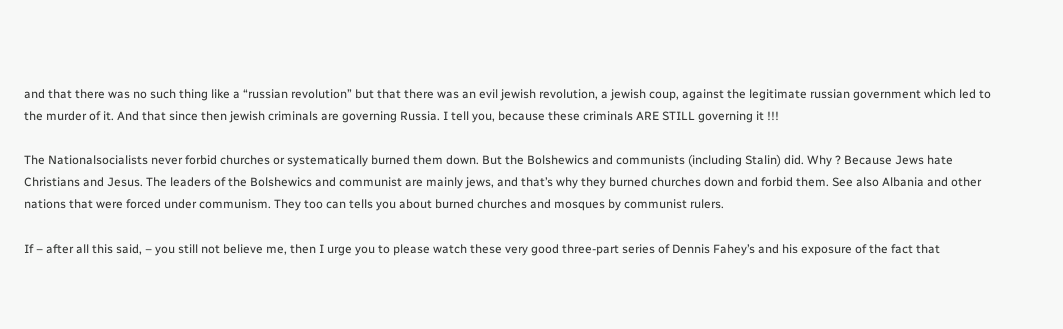and that there was no such thing like a “russian revolution” but that there was an evil jewish revolution, a jewish coup, against the legitimate russian government which led to the murder of it. And that since then jewish criminals are governing Russia. I tell you, because these criminals ARE STILL governing it !!!

The Nationalsocialists never forbid churches or systematically burned them down. But the Bolshewics and communists (including Stalin) did. Why ? Because Jews hate Christians and Jesus. The leaders of the Bolshewics and communist are mainly jews, and that’s why they burned churches down and forbid them. See also Albania and other nations that were forced under communism. They too can tells you about burned churches and mosques by communist rulers.

If – after all this said, – you still not believe me, then I urge you to please watch these very good three-part series of Dennis Fahey’s and his exposure of the fact that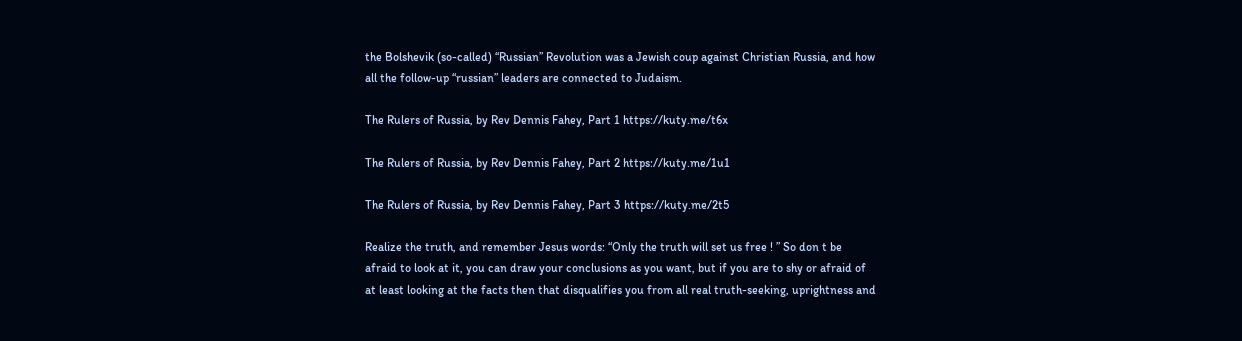the Bolshevik (so-called) “Russian” Revolution was a Jewish coup against Christian Russia, and how all the follow-up “russian” leaders are connected to Judaism.

The Rulers of Russia, by Rev Dennis Fahey, Part 1 https://kuty.me/t6x

The Rulers of Russia, by Rev Dennis Fahey, Part 2 https://kuty.me/1u1

The Rulers of Russia, by Rev Dennis Fahey, Part 3 https://kuty.me/2t5

Realize the truth, and remember Jesus words: “Only the truth will set us free ! ” So don t be afraid to look at it, you can draw your conclusions as you want, but if you are to shy or afraid of at least looking at the facts then that disqualifies you from all real truth-seeking, uprightness and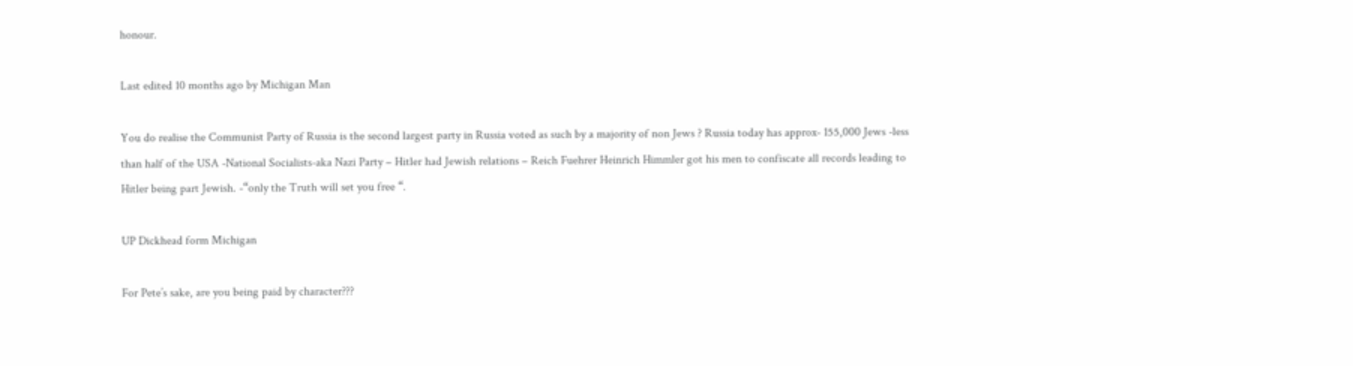honour.

Last edited 10 months ago by Michigan Man

You do realise the Communist Party of Russia is the second largest party in Russia voted as such by a majority of non Jews ? Russia today has approx- 155,000 Jews -less than half of the USA -National Socialists-aka Nazi Party – Hitler had Jewish relations – Reich Fuehrer Heinrich Himmler got his men to confiscate all records leading to Hitler being part Jewish. -“only the Truth will set you free “.

UP Dickhead form Michigan

For Pete’s sake, are you being paid by character???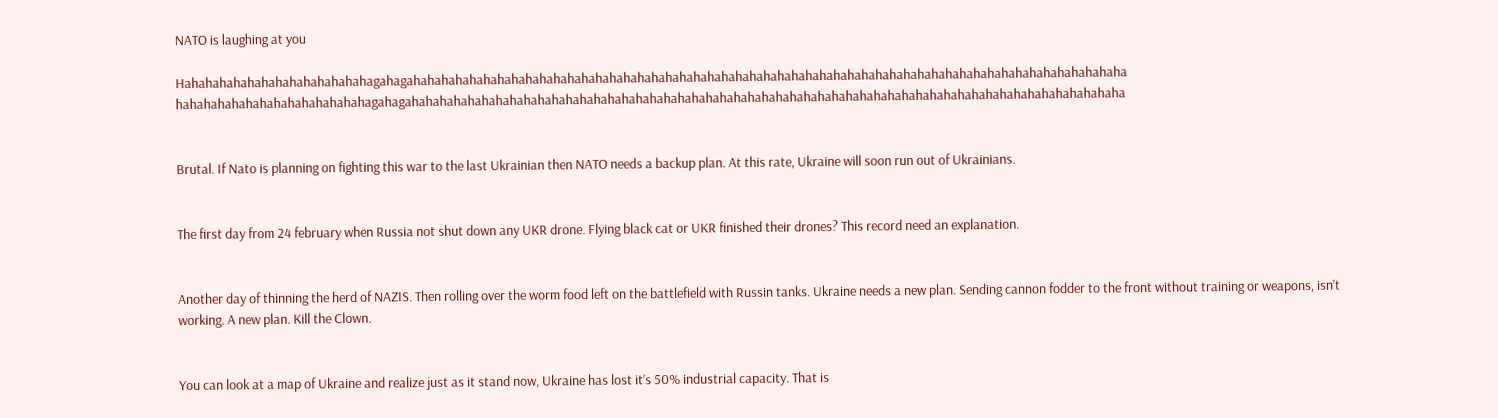NATO is laughing at you

Hahahahahahahahahahahahahahagahagahahahahahahahahahahahahahahahahahahahahahahahahahahahahahahahahahahahahahahahahahahahahahahahahahahaha hahahahahahahahahahahahahahagahagahahahahahahahahahahahahahahahahahahahahahahahahahahahahahahahahahahahahahahahahahahahahahahahahahahaha


Brutal. If Nato is planning on fighting this war to the last Ukrainian then NATO needs a backup plan. At this rate, Ukraine will soon run out of Ukrainians.


The first day from 24 february when Russia not shut down any UKR drone. Flying black cat or UKR finished their drones? This record need an explanation.


Another day of thinning the herd of NAZIS. Then rolling over the worm food left on the battlefield with Russin tanks. Ukraine needs a new plan. Sending cannon fodder to the front without training or weapons, isn’t working. A new plan. Kill the Clown.


You can look at a map of Ukraine and realize just as it stand now, Ukraine has lost it’s 50% industrial capacity. That is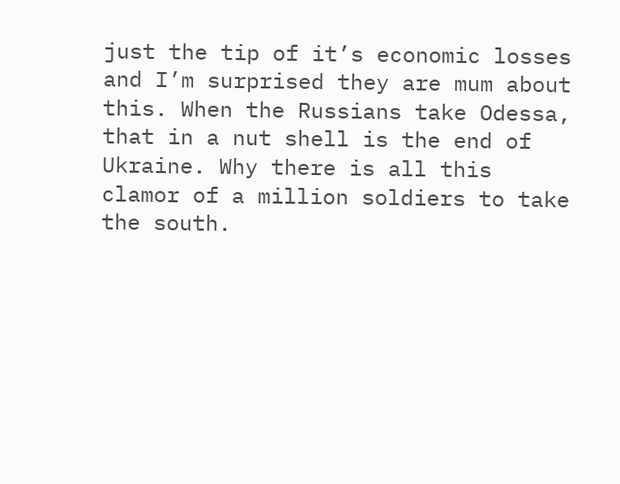just the tip of it’s economic losses and I’m surprised they are mum about this. When the Russians take Odessa, that in a nut shell is the end of Ukraine. Why there is all this clamor of a million soldiers to take the south.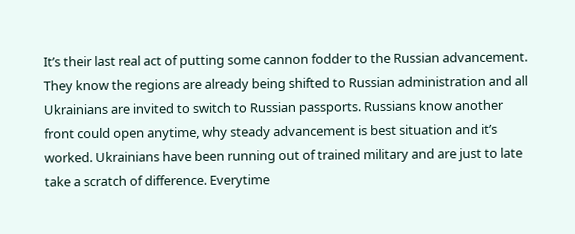It’s their last real act of putting some cannon fodder to the Russian advancement. They know the regions are already being shifted to Russian administration and all Ukrainians are invited to switch to Russian passports. Russians know another front could open anytime, why steady advancement is best situation and it’s worked. Ukrainians have been running out of trained military and are just to late take a scratch of difference. Everytime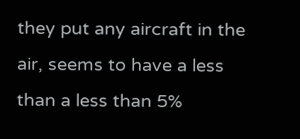they put any aircraft in the air, seems to have a less than a less than 5%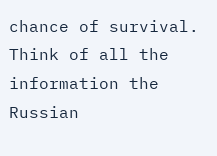chance of survival. Think of all the information the Russian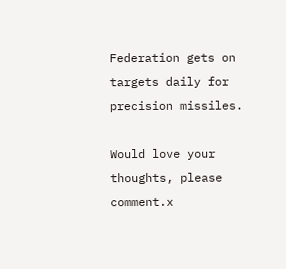Federation gets on targets daily for precision missiles.

Would love your thoughts, please comment.x